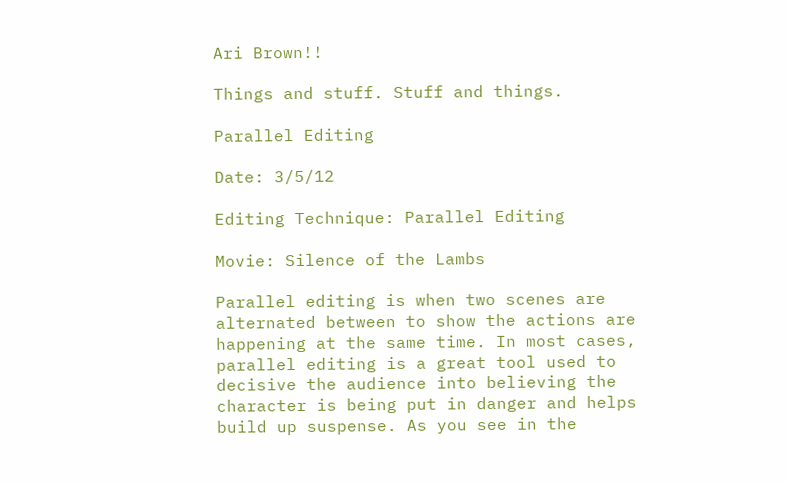Ari Brown!!

Things and stuff. Stuff and things.

Parallel Editing

Date: 3/5/12

Editing Technique: Parallel Editing

Movie: Silence of the Lambs

Parallel editing is when two scenes are alternated between to show the actions are happening at the same time. In most cases, parallel editing is a great tool used to decisive the audience into believing the character is being put in danger and helps build up suspense. As you see in the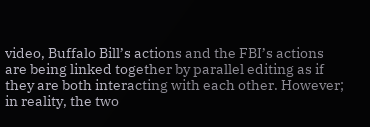video, Buffalo Bill’s actions and the FBI’s actions are being linked together by parallel editing as if they are both interacting with each other. However; in reality, the two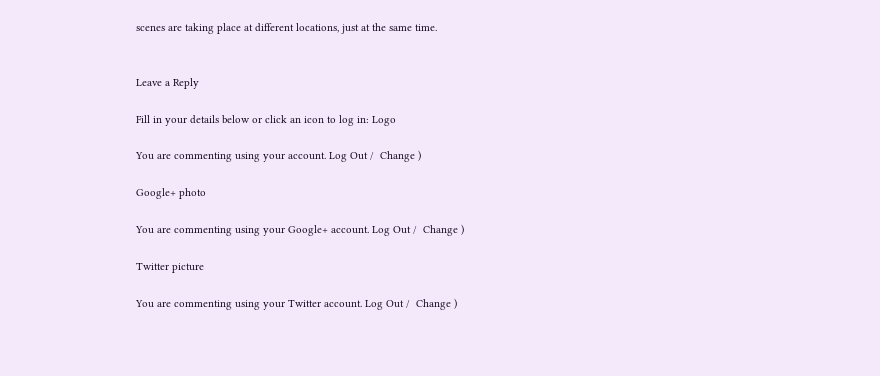scenes are taking place at different locations, just at the same time.


Leave a Reply

Fill in your details below or click an icon to log in: Logo

You are commenting using your account. Log Out /  Change )

Google+ photo

You are commenting using your Google+ account. Log Out /  Change )

Twitter picture

You are commenting using your Twitter account. Log Out /  Change )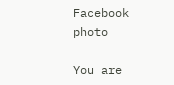Facebook photo

You are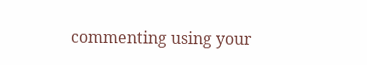commenting using your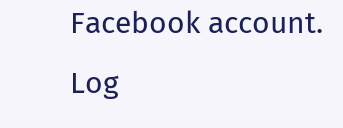Facebook account. Log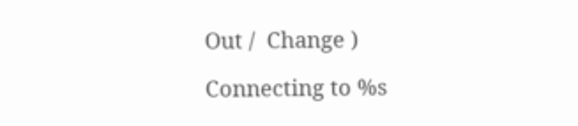Out /  Change )

Connecting to %s